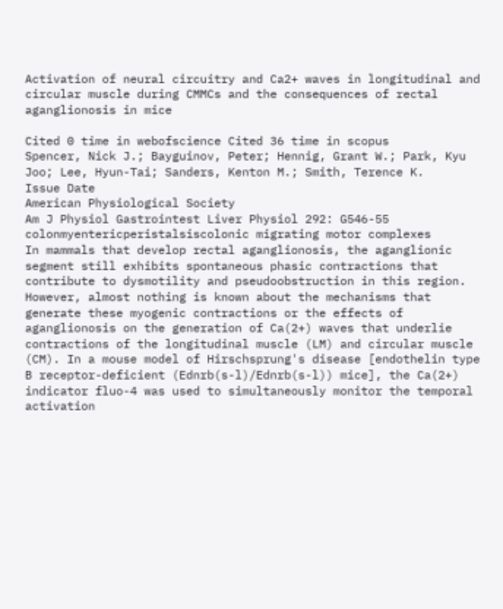Activation of neural circuitry and Ca2+ waves in longitudinal and circular muscle during CMMCs and the consequences of rectal aganglionosis in mice

Cited 0 time in webofscience Cited 36 time in scopus
Spencer, Nick J.; Bayguinov, Peter; Hennig, Grant W.; Park, Kyu Joo; Lee, Hyun-Tai; Sanders, Kenton M.; Smith, Terence K.
Issue Date
American Physiological Society
Am J Physiol Gastrointest Liver Physiol 292: G546-55
colonmyentericperistalsiscolonic migrating motor complexes
In mammals that develop rectal aganglionosis, the aganglionic segment still exhibits spontaneous phasic contractions that contribute to dysmotility and pseudoobstruction in this region. However, almost nothing is known about the mechanisms that generate these myogenic contractions or the effects of aganglionosis on the generation of Ca(2+) waves that underlie contractions of the longitudinal muscle (LM) and circular muscle (CM). In a mouse model of Hirschsprung's disease [endothelin type B receptor-deficient (Ednrb(s-l)/Ednrb(s-l)) mice], the Ca(2+) indicator fluo-4 was used to simultaneously monitor the temporal activation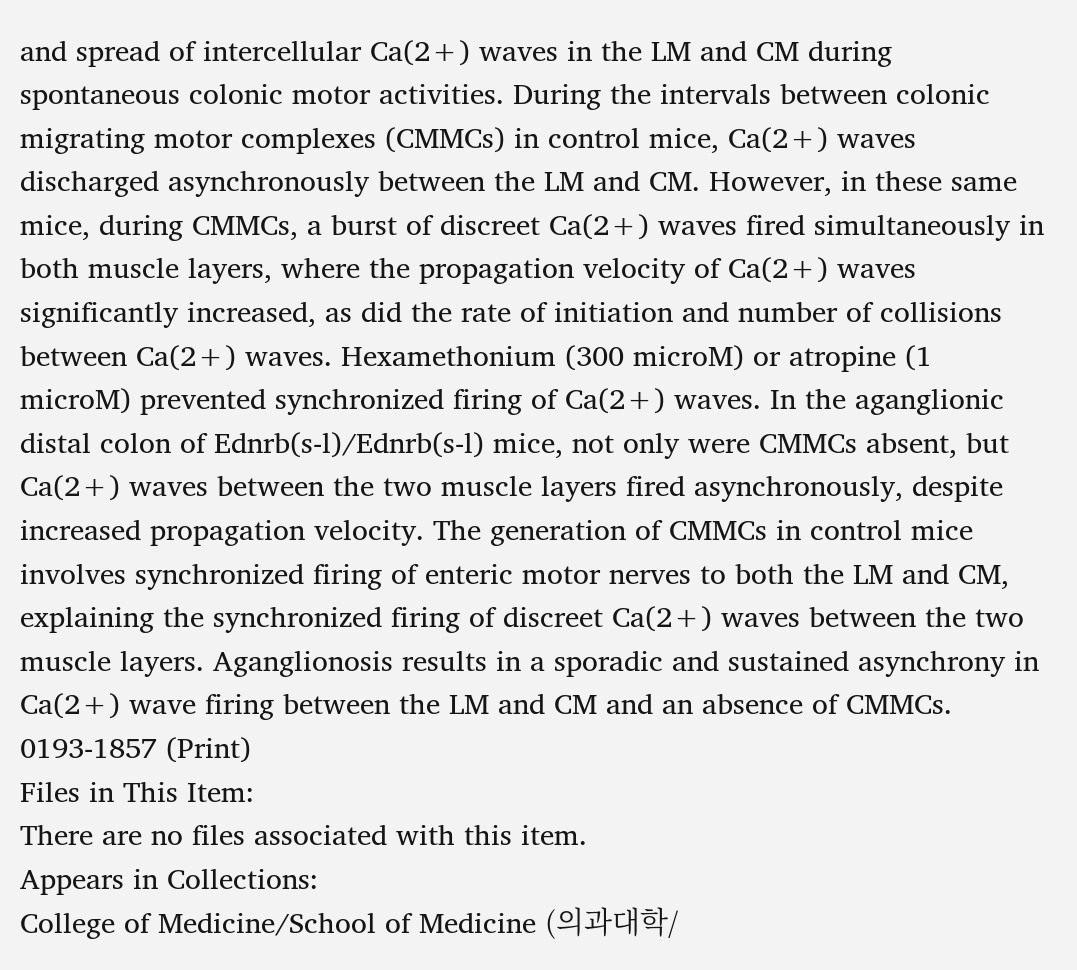and spread of intercellular Ca(2+) waves in the LM and CM during spontaneous colonic motor activities. During the intervals between colonic migrating motor complexes (CMMCs) in control mice, Ca(2+) waves discharged asynchronously between the LM and CM. However, in these same mice, during CMMCs, a burst of discreet Ca(2+) waves fired simultaneously in both muscle layers, where the propagation velocity of Ca(2+) waves significantly increased, as did the rate of initiation and number of collisions between Ca(2+) waves. Hexamethonium (300 microM) or atropine (1 microM) prevented synchronized firing of Ca(2+) waves. In the aganglionic distal colon of Ednrb(s-l)/Ednrb(s-l) mice, not only were CMMCs absent, but Ca(2+) waves between the two muscle layers fired asynchronously, despite increased propagation velocity. The generation of CMMCs in control mice involves synchronized firing of enteric motor nerves to both the LM and CM, explaining the synchronized firing of discreet Ca(2+) waves between the two muscle layers. Aganglionosis results in a sporadic and sustained asynchrony in Ca(2+) wave firing between the LM and CM and an absence of CMMCs.
0193-1857 (Print)
Files in This Item:
There are no files associated with this item.
Appears in Collections:
College of Medicine/School of Medicine (의과대학/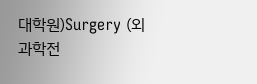대학원)Surgery (외과학전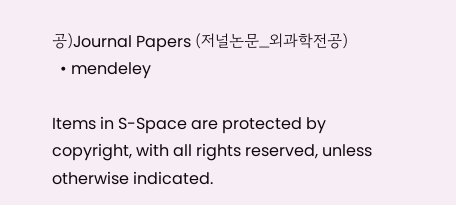공)Journal Papers (저널논문_외과학전공)
  • mendeley

Items in S-Space are protected by copyright, with all rights reserved, unless otherwise indicated.